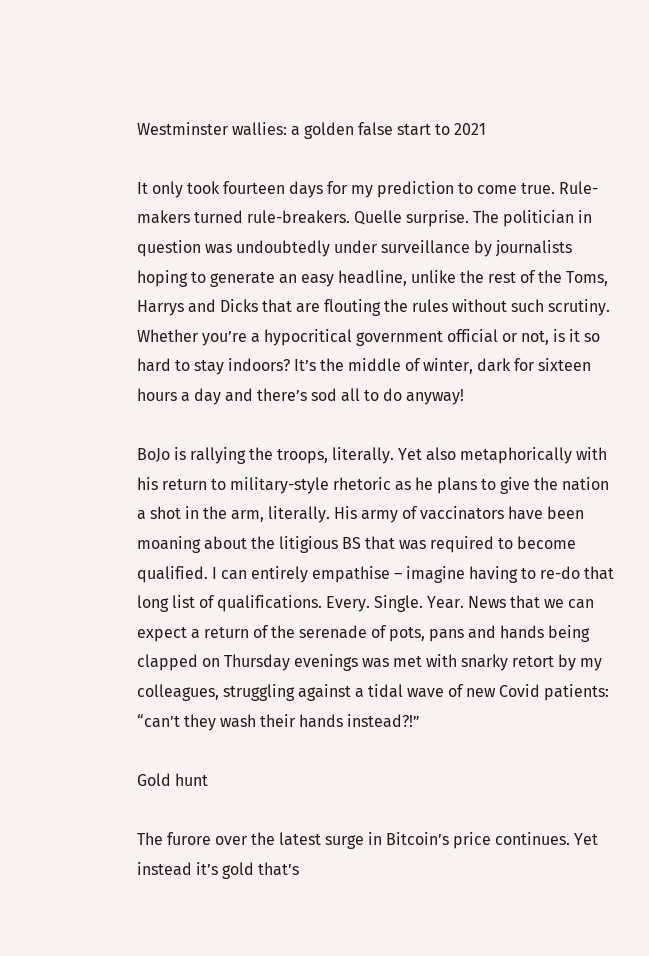Westminster wallies: a golden false start to 2021

It only took fourteen days for my prediction to come true. Rule-makers turned rule-breakers. Quelle surprise. The politician in question was undoubtedly under surveillance by journalists hoping to generate an easy headline, unlike the rest of the Toms, Harrys and Dicks that are flouting the rules without such scrutiny. Whether you’re a hypocritical government official or not, is it so hard to stay indoors? It’s the middle of winter, dark for sixteen hours a day and there’s sod all to do anyway!

BoJo is rallying the troops, literally. Yet also metaphorically with his return to military-style rhetoric as he plans to give the nation a shot in the arm, literally. His army of vaccinators have been moaning about the litigious BS that was required to become qualified. I can entirely empathise – imagine having to re-do that long list of qualifications. Every. Single. Year. News that we can expect a return of the serenade of pots, pans and hands being clapped on Thursday evenings was met with snarky retort by my colleagues, struggling against a tidal wave of new Covid patients: “can’t they wash their hands instead?!”

Gold hunt

The furore over the latest surge in Bitcoin’s price continues. Yet instead it’s gold that’s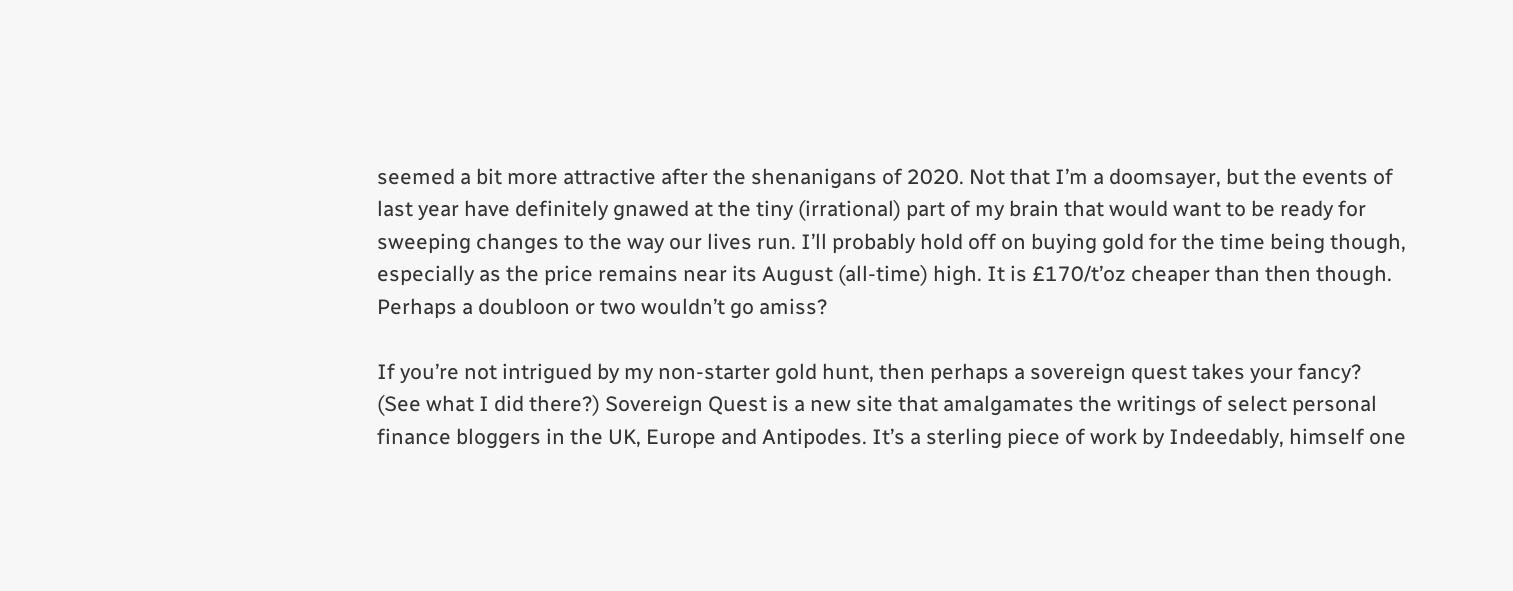seemed a bit more attractive after the shenanigans of 2020. Not that I’m a doomsayer, but the events of last year have definitely gnawed at the tiny (irrational) part of my brain that would want to be ready for sweeping changes to the way our lives run. I’ll probably hold off on buying gold for the time being though, especially as the price remains near its August (all-time) high. It is £170/t’oz cheaper than then though. Perhaps a doubloon or two wouldn’t go amiss?

If you’re not intrigued by my non-starter gold hunt, then perhaps a sovereign quest takes your fancy? (See what I did there?) Sovereign Quest is a new site that amalgamates the writings of select personal finance bloggers in the UK, Europe and Antipodes. It’s a sterling piece of work by Indeedably, himself one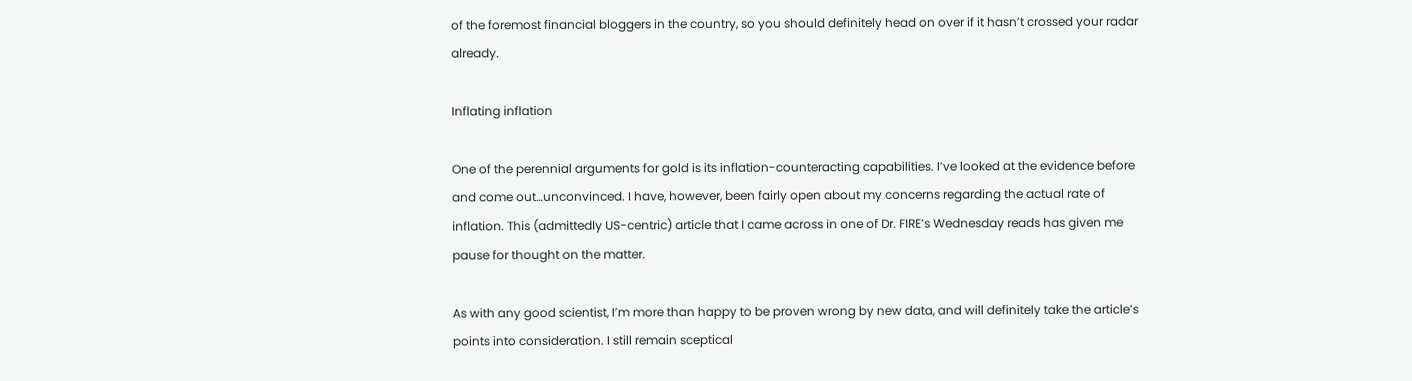of the foremost financial bloggers in the country, so you should definitely head on over if it hasn’t crossed your radar already.

Inflating inflation

One of the perennial arguments for gold is its inflation-counteracting capabilities. I’ve looked at the evidence before and come out…unconvinced. I have, however, been fairly open about my concerns regarding the actual rate of inflation. This (admittedly US-centric) article that I came across in one of Dr. FIRE’s Wednesday reads has given me pause for thought on the matter.

As with any good scientist, I’m more than happy to be proven wrong by new data, and will definitely take the article’s points into consideration. I still remain sceptical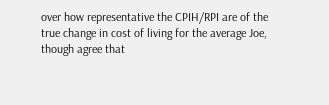over how representative the CPIH/RPI are of the true change in cost of living for the average Joe, though agree that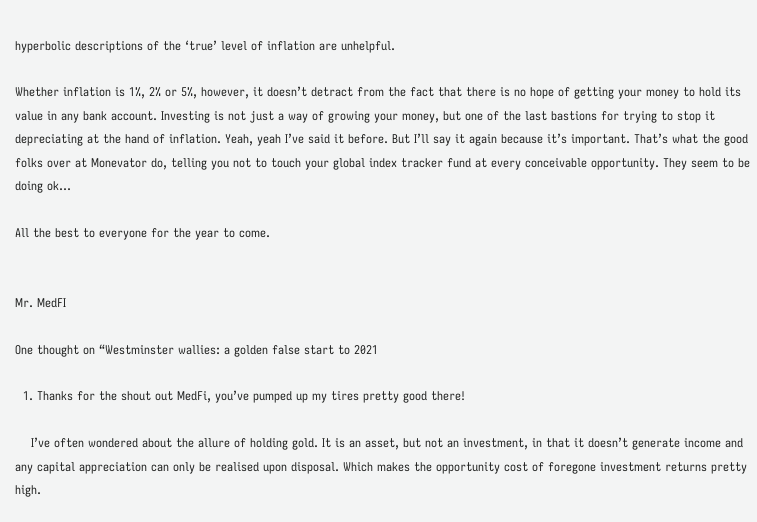hyperbolic descriptions of the ‘true’ level of inflation are unhelpful.

Whether inflation is 1%, 2% or 5%, however, it doesn’t detract from the fact that there is no hope of getting your money to hold its value in any bank account. Investing is not just a way of growing your money, but one of the last bastions for trying to stop it depreciating at the hand of inflation. Yeah, yeah I’ve said it before. But I’ll say it again because it’s important. That’s what the good folks over at Monevator do, telling you not to touch your global index tracker fund at every conceivable opportunity. They seem to be doing ok…

All the best to everyone for the year to come.


Mr. MedFI

One thought on “Westminster wallies: a golden false start to 2021

  1. Thanks for the shout out MedFi, you’ve pumped up my tires pretty good there!

    I’ve often wondered about the allure of holding gold. It is an asset, but not an investment, in that it doesn’t generate income and any capital appreciation can only be realised upon disposal. Which makes the opportunity cost of foregone investment returns pretty high.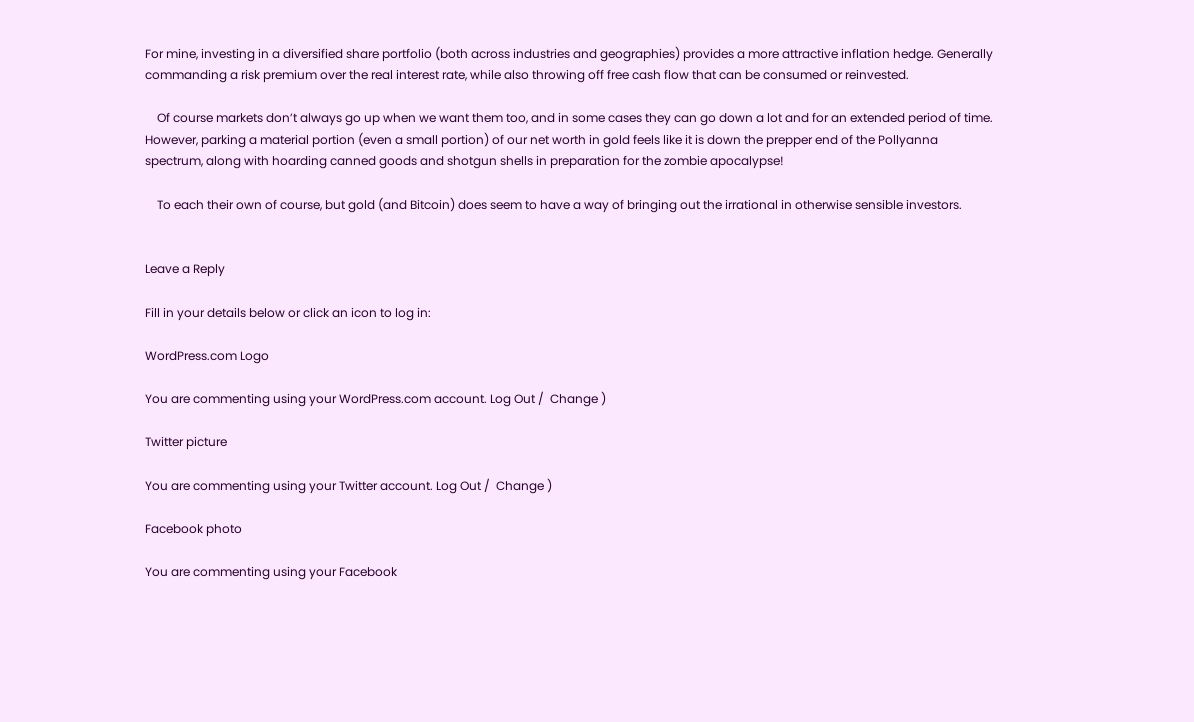For mine, investing in a diversified share portfolio (both across industries and geographies) provides a more attractive inflation hedge. Generally commanding a risk premium over the real interest rate, while also throwing off free cash flow that can be consumed or reinvested.

    Of course markets don’t always go up when we want them too, and in some cases they can go down a lot and for an extended period of time. However, parking a material portion (even a small portion) of our net worth in gold feels like it is down the prepper end of the Pollyanna spectrum, along with hoarding canned goods and shotgun shells in preparation for the zombie apocalypse!

    To each their own of course, but gold (and Bitcoin) does seem to have a way of bringing out the irrational in otherwise sensible investors.


Leave a Reply

Fill in your details below or click an icon to log in:

WordPress.com Logo

You are commenting using your WordPress.com account. Log Out /  Change )

Twitter picture

You are commenting using your Twitter account. Log Out /  Change )

Facebook photo

You are commenting using your Facebook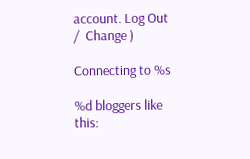account. Log Out /  Change )

Connecting to %s

%d bloggers like this: